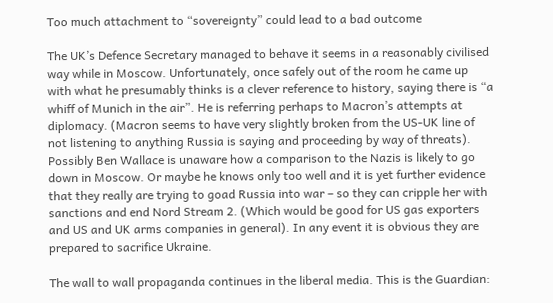Too much attachment to “sovereignty” could lead to a bad outcome

The UK’s Defence Secretary managed to behave it seems in a reasonably civilised way while in Moscow. Unfortunately, once safely out of the room he came up with what he presumably thinks is a clever reference to history, saying there is “a whiff of Munich in the air”. He is referring perhaps to Macron’s attempts at diplomacy. (Macron seems to have very slightly broken from the US-UK line of not listening to anything Russia is saying and proceeding by way of threats). Possibly Ben Wallace is unaware how a comparison to the Nazis is likely to go down in Moscow. Or maybe he knows only too well and it is yet further evidence that they really are trying to goad Russia into war – so they can cripple her with sanctions and end Nord Stream 2. (Which would be good for US gas exporters and US and UK arms companies in general). In any event it is obvious they are prepared to sacrifice Ukraine.

The wall to wall propaganda continues in the liberal media. This is the Guardian: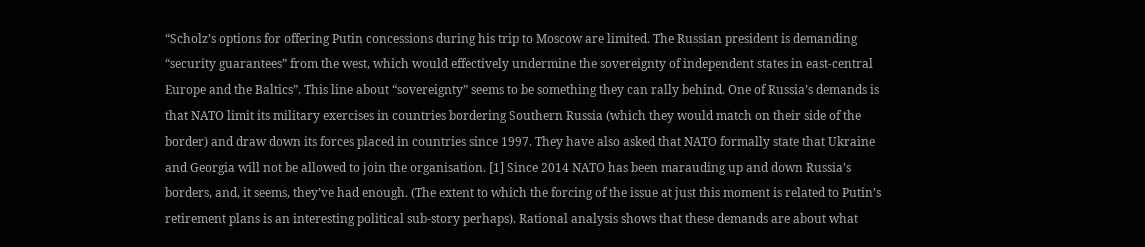“Scholz’s options for offering Putin concessions during his trip to Moscow are limited. The Russian president is demanding “security guarantees” from the west, which would effectively undermine the sovereignty of independent states in east-central Europe and the Baltics”. This line about “sovereignty” seems to be something they can rally behind. One of Russia’s demands is that NATO limit its military exercises in countries bordering Southern Russia (which they would match on their side of the border) and draw down its forces placed in countries since 1997. They have also asked that NATO formally state that Ukraine and Georgia will not be allowed to join the organisation. [1] Since 2014 NATO has been marauding up and down Russia’s borders, and, it seems, they’ve had enough. (The extent to which the forcing of the issue at just this moment is related to Putin’s retirement plans is an interesting political sub-story perhaps). Rational analysis shows that these demands are about what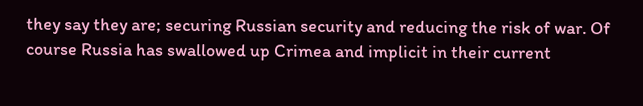they say they are; securing Russian security and reducing the risk of war. Of course Russia has swallowed up Crimea and implicit in their current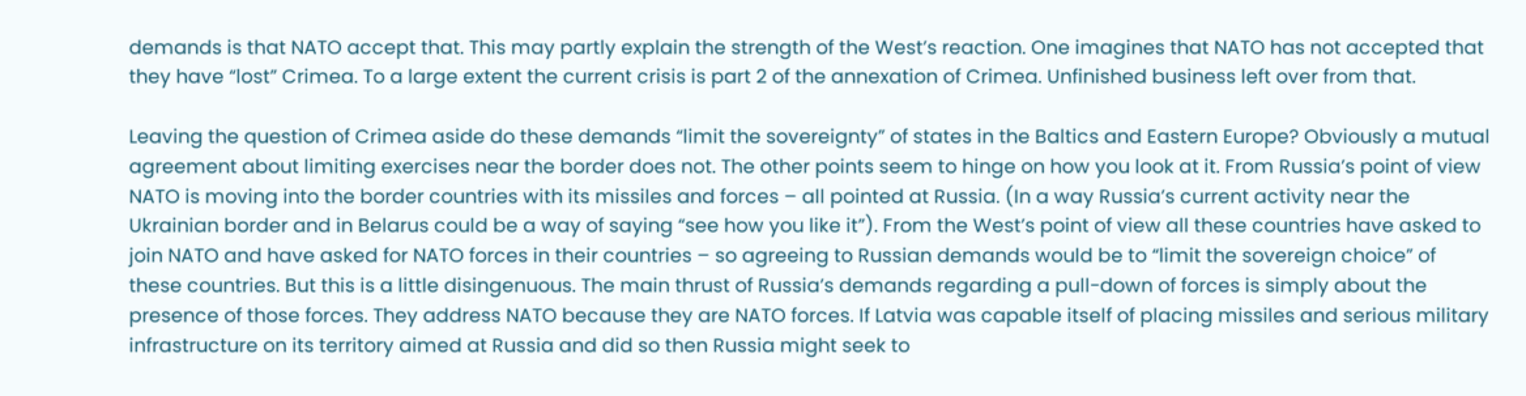demands is that NATO accept that. This may partly explain the strength of the West’s reaction. One imagines that NATO has not accepted that they have “lost” Crimea. To a large extent the current crisis is part 2 of the annexation of Crimea. Unfinished business left over from that.

Leaving the question of Crimea aside do these demands “limit the sovereignty” of states in the Baltics and Eastern Europe? Obviously a mutual agreement about limiting exercises near the border does not. The other points seem to hinge on how you look at it. From Russia’s point of view NATO is moving into the border countries with its missiles and forces – all pointed at Russia. (In a way Russia’s current activity near the Ukrainian border and in Belarus could be a way of saying “see how you like it”). From the West’s point of view all these countries have asked to join NATO and have asked for NATO forces in their countries – so agreeing to Russian demands would be to “limit the sovereign choice” of these countries. But this is a little disingenuous. The main thrust of Russia’s demands regarding a pull-down of forces is simply about the presence of those forces. They address NATO because they are NATO forces. If Latvia was capable itself of placing missiles and serious military infrastructure on its territory aimed at Russia and did so then Russia might seek to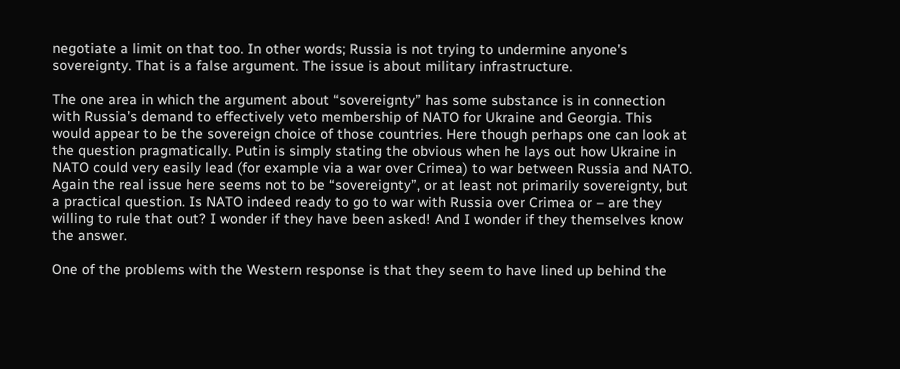negotiate a limit on that too. In other words; Russia is not trying to undermine anyone’s sovereignty. That is a false argument. The issue is about military infrastructure.

The one area in which the argument about “sovereignty” has some substance is in connection with Russia’s demand to effectively veto membership of NATO for Ukraine and Georgia. This would appear to be the sovereign choice of those countries. Here though perhaps one can look at the question pragmatically. Putin is simply stating the obvious when he lays out how Ukraine in NATO could very easily lead (for example via a war over Crimea) to war between Russia and NATO. Again the real issue here seems not to be “sovereignty”, or at least not primarily sovereignty, but a practical question. Is NATO indeed ready to go to war with Russia over Crimea or – are they willing to rule that out? I wonder if they have been asked! And I wonder if they themselves know the answer.

One of the problems with the Western response is that they seem to have lined up behind the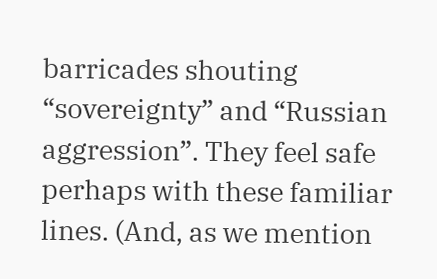barricades shouting “sovereignty” and “Russian aggression”. They feel safe perhaps with these familiar lines. (And, as we mention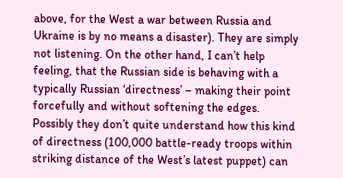above, for the West a war between Russia and Ukraine is by no means a disaster). They are simply not listening. On the other hand, I can’t help feeling, that the Russian side is behaving with a typically Russian ‘directness’ – making their point forcefully and without softening the edges. Possibly they don’t quite understand how this kind of directness (100,000 battle-ready troops within striking distance of the West’s latest puppet) can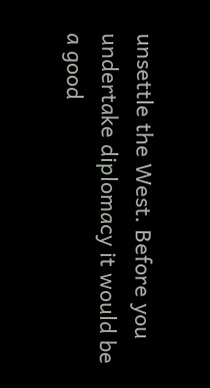unsettle the West. Before you undertake diplomacy it would be a good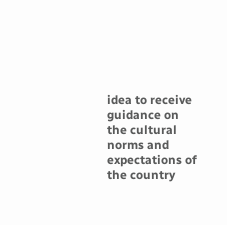idea to receive guidance on the cultural norms and expectations of the country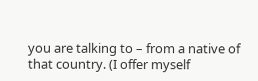you are talking to – from a native of that country. (I offer myself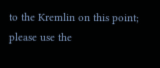to the Kremlin on this point; please use the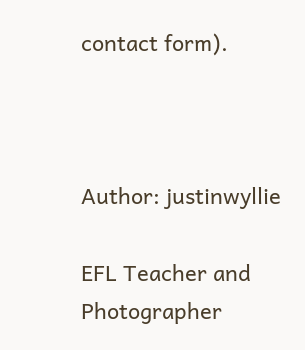contact form).



Author: justinwyllie

EFL Teacher and Photographer